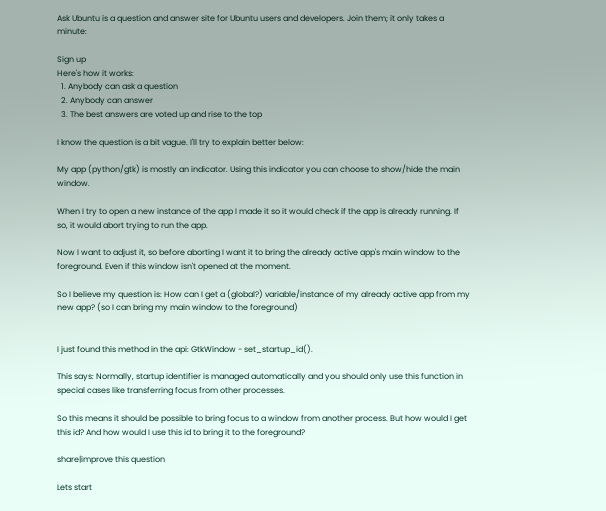Ask Ubuntu is a question and answer site for Ubuntu users and developers. Join them; it only takes a minute:

Sign up
Here's how it works:
  1. Anybody can ask a question
  2. Anybody can answer
  3. The best answers are voted up and rise to the top

I know the question is a bit vague. I'll try to explain better below:

My app (python/gtk) is mostly an indicator. Using this indicator you can choose to show/hide the main window.

When I try to open a new instance of the app I made it so it would check if the app is already running. If so, it would abort trying to run the app.

Now I want to adjust it, so before aborting I want it to bring the already active app's main window to the foreground. Even if this window isn't opened at the moment.

So I believe my question is: How can I get a (global?) variable/instance of my already active app from my new app? (so I can bring my main window to the foreground)


I just found this method in the api: GtkWindow - set_startup_id().

This says: Normally, startup identifier is managed automatically and you should only use this function in special cases like transferring focus from other processes.

So this means it should be possible to bring focus to a window from another process. But how would I get this id? And how would I use this id to bring it to the foreground?

share|improve this question

Lets start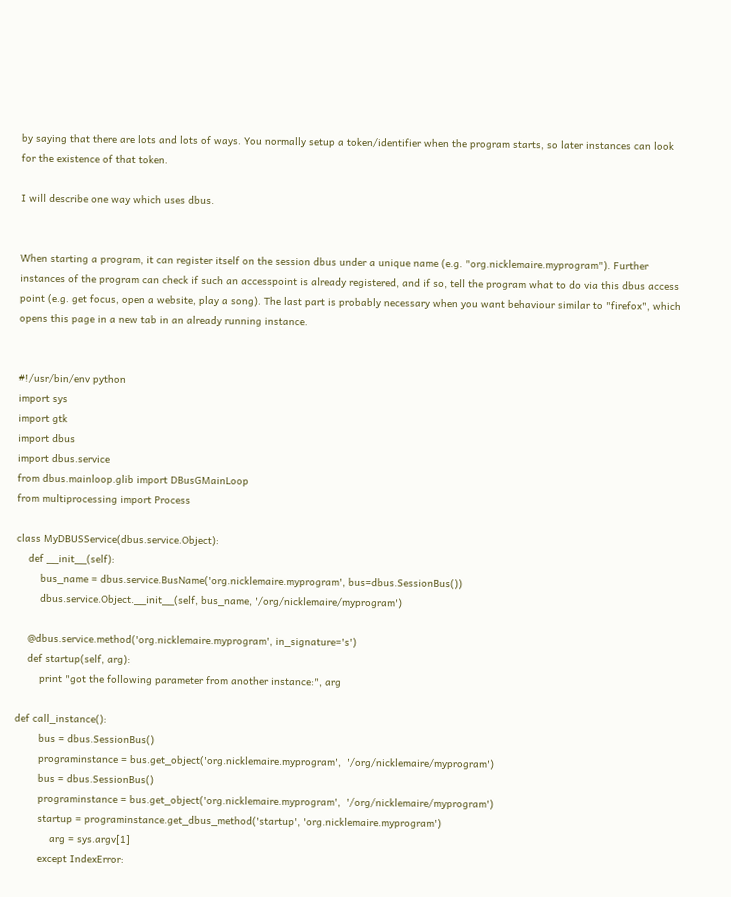by saying that there are lots and lots of ways. You normally setup a token/identifier when the program starts, so later instances can look for the existence of that token.

I will describe one way which uses dbus.


When starting a program, it can register itself on the session dbus under a unique name (e.g. "org.nicklemaire.myprogram"). Further instances of the program can check if such an accesspoint is already registered, and if so, tell the program what to do via this dbus access point (e.g. get focus, open a website, play a song). The last part is probably necessary when you want behaviour similar to "firefox", which opens this page in a new tab in an already running instance.


#!/usr/bin/env python
import sys
import gtk
import dbus
import dbus.service
from dbus.mainloop.glib import DBusGMainLoop
from multiprocessing import Process

class MyDBUSService(dbus.service.Object):
    def __init__(self):
        bus_name = dbus.service.BusName('org.nicklemaire.myprogram', bus=dbus.SessionBus())
        dbus.service.Object.__init__(self, bus_name, '/org/nicklemaire/myprogram')

    @dbus.service.method('org.nicklemaire.myprogram', in_signature='s')
    def startup(self, arg):
        print "got the following parameter from another instance:", arg

def call_instance():
        bus = dbus.SessionBus()
        programinstance = bus.get_object('org.nicklemaire.myprogram',  '/org/nicklemaire/myprogram')
        bus = dbus.SessionBus()
        programinstance = bus.get_object('org.nicklemaire.myprogram',  '/org/nicklemaire/myprogram')
        startup = programinstance.get_dbus_method('startup', 'org.nicklemaire.myprogram')
            arg = sys.argv[1]
        except IndexError: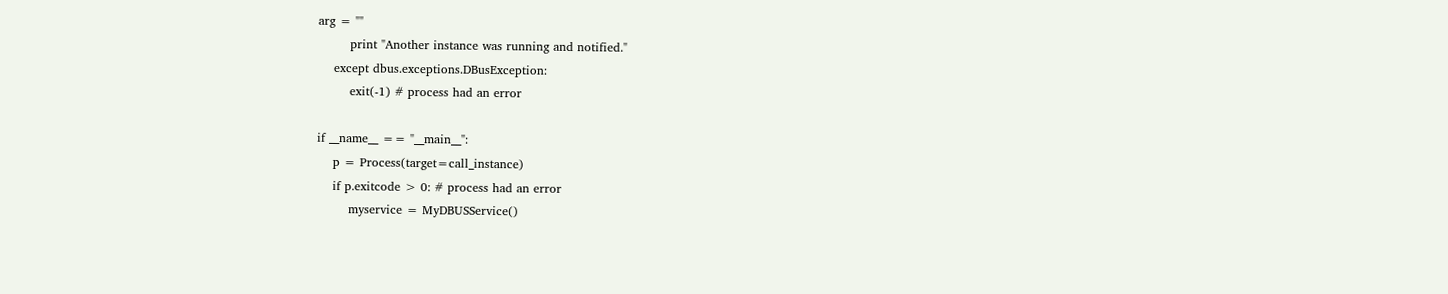arg = ""
        print "Another instance was running and notified."
    except dbus.exceptions.DBusException:
        exit(-1) # process had an error

if __name__ == "__main__":
    p = Process(target=call_instance)
    if p.exitcode > 0: # process had an error
        myservice = MyDBUSService()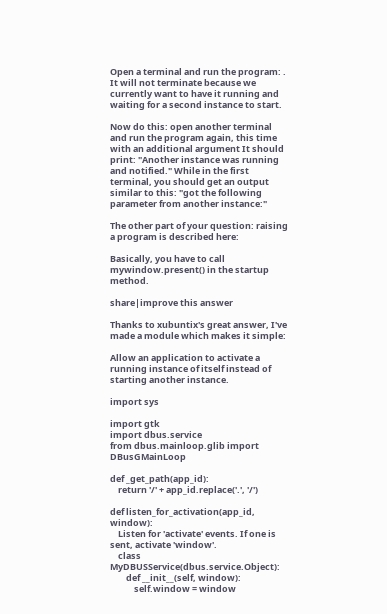Open a terminal and run the program: . It will not terminate because we currently want to have it running and waiting for a second instance to start.

Now do this: open another terminal and run the program again, this time with an additional argument It should print: "Another instance was running and notified." While in the first terminal, you should get an output similar to this: "got the following parameter from another instance:"

The other part of your question: raising a program is described here:

Basically, you have to call mywindow.present() in the startup method.

share|improve this answer

Thanks to xubuntix's great answer, I've made a module which makes it simple:

Allow an application to activate a running instance of itself instead of
starting another instance.

import sys

import gtk
import dbus.service
from dbus.mainloop.glib import DBusGMainLoop

def _get_path(app_id):
    return '/' + app_id.replace('.', '/')

def listen_for_activation(app_id, window):
    Listen for 'activate' events. If one is sent, activate 'window'.
    class MyDBUSService(dbus.service.Object):
        def __init__(self, window):
            self.window = window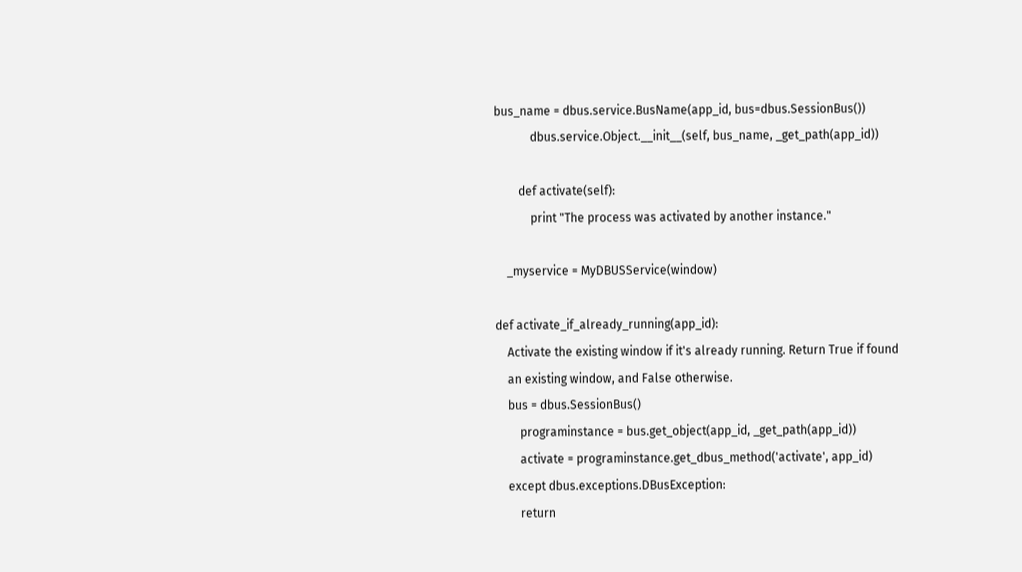bus_name = dbus.service.BusName(app_id, bus=dbus.SessionBus())
            dbus.service.Object.__init__(self, bus_name, _get_path(app_id))

        def activate(self):
            print "The process was activated by another instance."

    _myservice = MyDBUSService(window)

def activate_if_already_running(app_id):
    Activate the existing window if it's already running. Return True if found
    an existing window, and False otherwise.
    bus = dbus.SessionBus()
        programinstance = bus.get_object(app_id, _get_path(app_id))
        activate = programinstance.get_dbus_method('activate', app_id)
    except dbus.exceptions.DBusException:
        return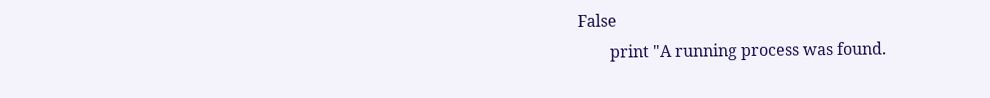False
        print "A running process was found.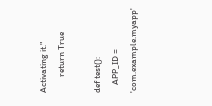Activating it."
        return True

def test():
    APP_ID = 'com.example.myapp'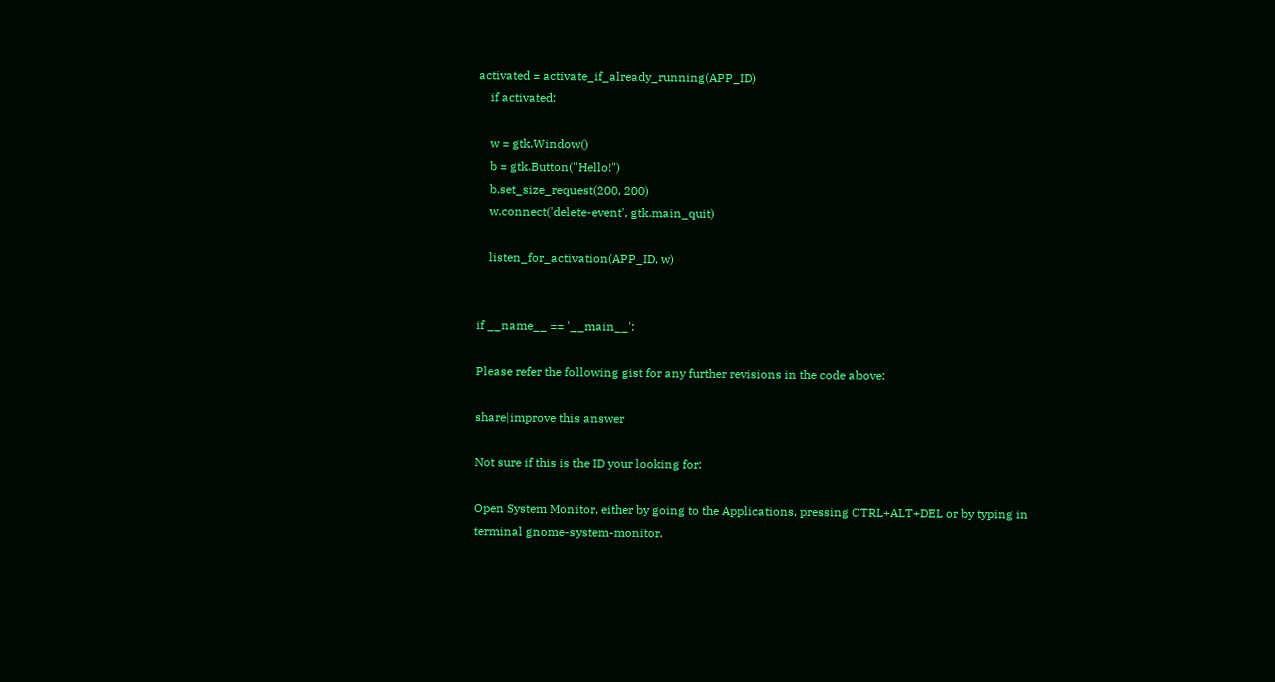activated = activate_if_already_running(APP_ID)
    if activated:

    w = gtk.Window()
    b = gtk.Button("Hello!")
    b.set_size_request(200, 200)
    w.connect('delete-event', gtk.main_quit)

    listen_for_activation(APP_ID, w)


if __name__ == '__main__':

Please refer the following gist for any further revisions in the code above:

share|improve this answer

Not sure if this is the ID your looking for:

Open System Monitor, either by going to the Applications, pressing CTRL+ALT+DEL or by typing in terminal gnome-system-monitor.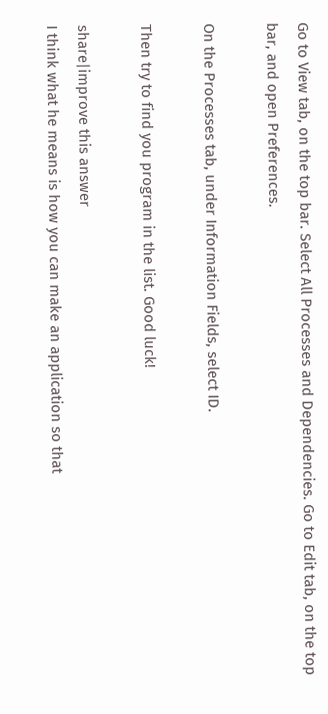Go to View tab, on the top bar. Select All Processes and Dependencies. Go to Edit tab, on the top bar, and open Preferences.

On the Processes tab, under Information Fields, select ID.

Then try to find you program in the list. Good luck!

share|improve this answer
I think what he means is how you can make an application so that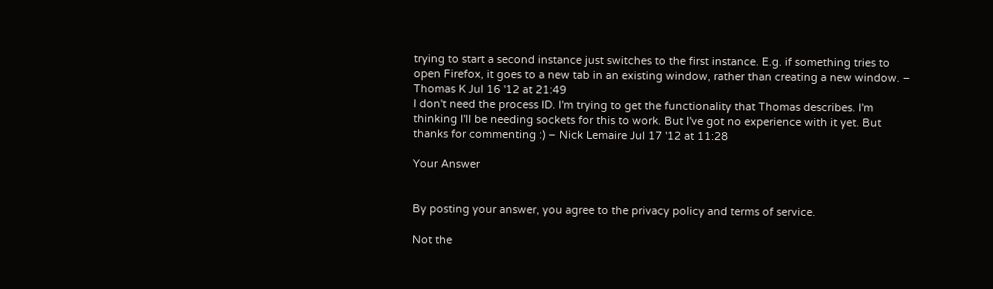trying to start a second instance just switches to the first instance. E.g. if something tries to open Firefox, it goes to a new tab in an existing window, rather than creating a new window. – Thomas K Jul 16 '12 at 21:49
I don't need the process ID. I'm trying to get the functionality that Thomas describes. I'm thinking I'll be needing sockets for this to work. But I've got no experience with it yet. But thanks for commenting :) – Nick Lemaire Jul 17 '12 at 11:28

Your Answer


By posting your answer, you agree to the privacy policy and terms of service.

Not the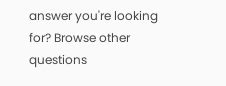answer you're looking for? Browse other questions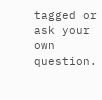tagged or ask your own question.